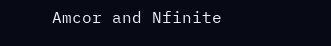Amcor and Nfinite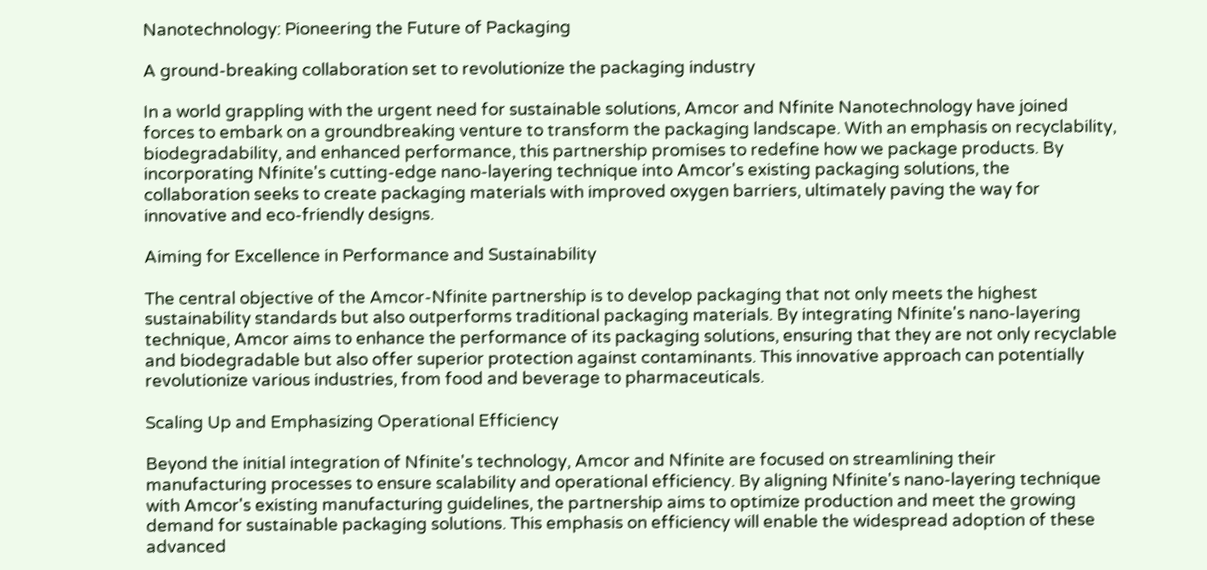Nanotechnology: Pioneering the Future of Packaging

A ground-breaking collaboration set to revolutionize the packaging industry

In a world grappling with the urgent need for sustainable solutions, Amcor and Nfinite Nanotechnology have joined forces to embark on a groundbreaking venture to transform the packaging landscape. With an emphasis on recyclability, biodegradability, and enhanced performance, this partnership promises to redefine how we package products. By incorporating Nfinite's cutting-edge nano-layering technique into Amcor's existing packaging solutions, the collaboration seeks to create packaging materials with improved oxygen barriers, ultimately paving the way for innovative and eco-friendly designs.

Aiming for Excellence in Performance and Sustainability

The central objective of the Amcor-Nfinite partnership is to develop packaging that not only meets the highest sustainability standards but also outperforms traditional packaging materials. By integrating Nfinite's nano-layering technique, Amcor aims to enhance the performance of its packaging solutions, ensuring that they are not only recyclable and biodegradable but also offer superior protection against contaminants. This innovative approach can potentially revolutionize various industries, from food and beverage to pharmaceuticals.

Scaling Up and Emphasizing Operational Efficiency

Beyond the initial integration of Nfinite's technology, Amcor and Nfinite are focused on streamlining their manufacturing processes to ensure scalability and operational efficiency. By aligning Nfinite's nano-layering technique with Amcor's existing manufacturing guidelines, the partnership aims to optimize production and meet the growing demand for sustainable packaging solutions. This emphasis on efficiency will enable the widespread adoption of these advanced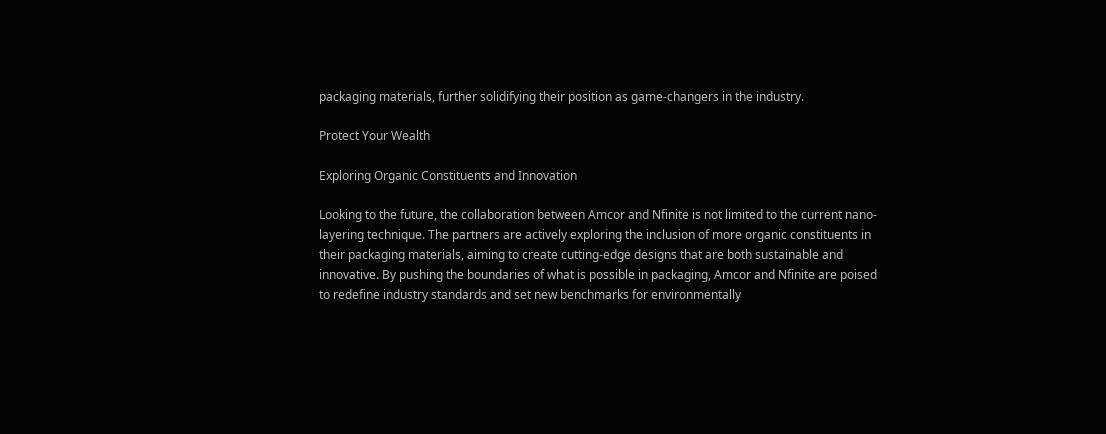packaging materials, further solidifying their position as game-changers in the industry.

Protect Your Wealth

Exploring Organic Constituents and Innovation

Looking to the future, the collaboration between Amcor and Nfinite is not limited to the current nano-layering technique. The partners are actively exploring the inclusion of more organic constituents in their packaging materials, aiming to create cutting-edge designs that are both sustainable and innovative. By pushing the boundaries of what is possible in packaging, Amcor and Nfinite are poised to redefine industry standards and set new benchmarks for environmentally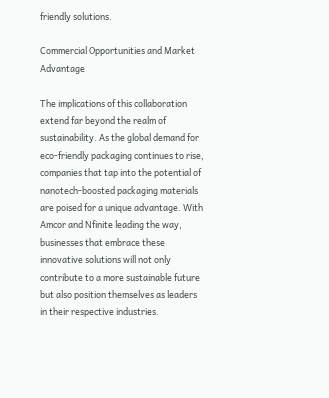friendly solutions.

Commercial Opportunities and Market Advantage

The implications of this collaboration extend far beyond the realm of sustainability. As the global demand for eco-friendly packaging continues to rise, companies that tap into the potential of nanotech-boosted packaging materials are poised for a unique advantage. With Amcor and Nfinite leading the way, businesses that embrace these innovative solutions will not only contribute to a more sustainable future but also position themselves as leaders in their respective industries.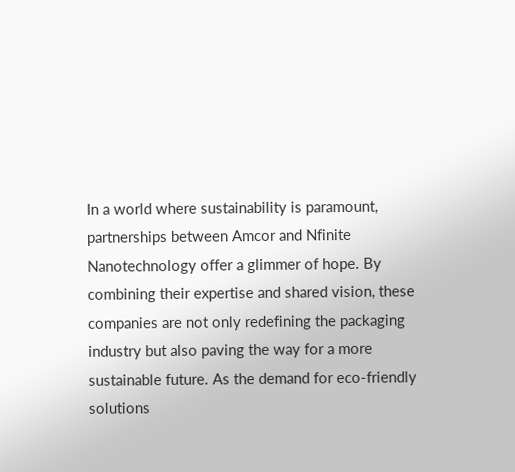In a world where sustainability is paramount, partnerships between Amcor and Nfinite Nanotechnology offer a glimmer of hope. By combining their expertise and shared vision, these companies are not only redefining the packaging industry but also paving the way for a more sustainable future. As the demand for eco-friendly solutions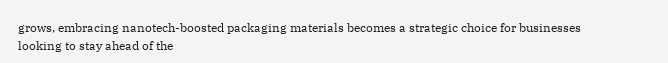grows, embracing nanotech-boosted packaging materials becomes a strategic choice for businesses looking to stay ahead of the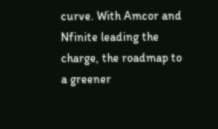curve. With Amcor and Nfinite leading the charge, the roadmap to a greener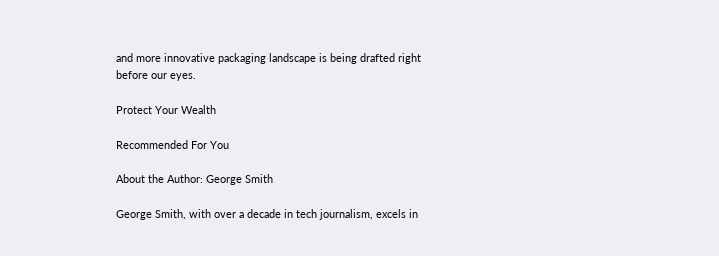and more innovative packaging landscape is being drafted right before our eyes.

Protect Your Wealth

Recommended For You

About the Author: George Smith

George Smith, with over a decade in tech journalism, excels in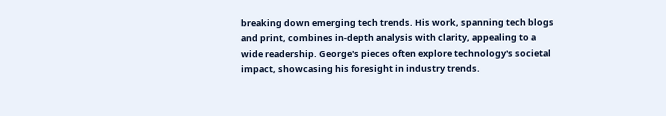breaking down emerging tech trends. His work, spanning tech blogs and print, combines in-depth analysis with clarity, appealing to a wide readership. George's pieces often explore technology's societal impact, showcasing his foresight in industry trends.